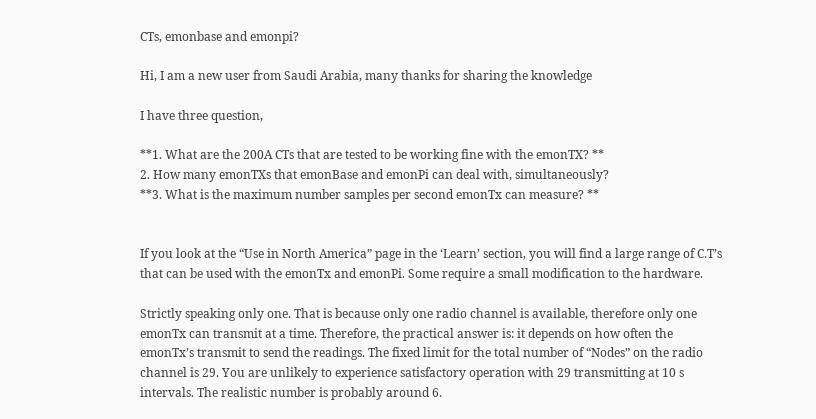CTs, emonbase and emonpi?

Hi, I am a new user from Saudi Arabia, many thanks for sharing the knowledge

I have three question,

**1. What are the 200A CTs that are tested to be working fine with the emonTX? **
2. How many emonTXs that emonBase and emonPi can deal with, simultaneously?
**3. What is the maximum number samples per second emonTx can measure? **


If you look at the “Use in North America” page in the ‘Learn’ section, you will find a large range of C.T’s that can be used with the emonTx and emonPi. Some require a small modification to the hardware.

Strictly speaking only one. That is because only one radio channel is available, therefore only one emonTx can transmit at a time. Therefore, the practical answer is: it depends on how often the emonTx’s transmit to send the readings. The fixed limit for the total number of “Nodes” on the radio channel is 29. You are unlikely to experience satisfactory operation with 29 transmitting at 10 s intervals. The realistic number is probably around 6.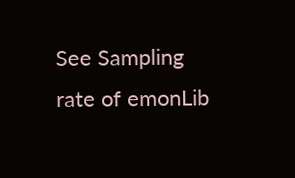See Sampling rate of emonLib